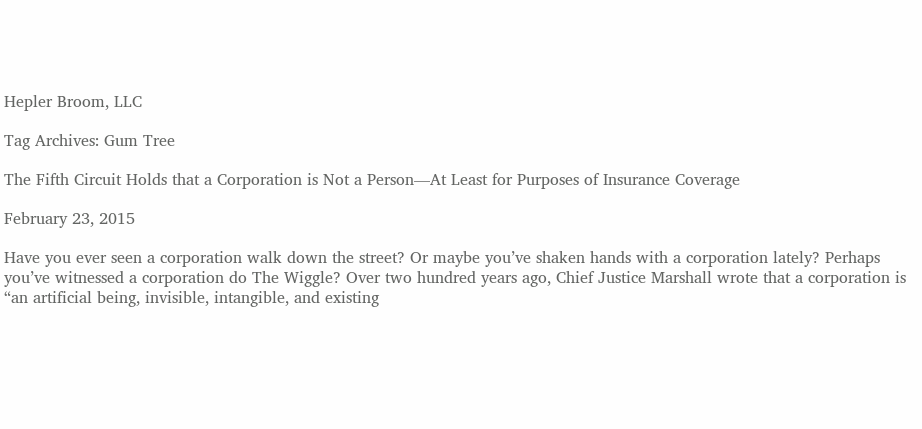Hepler Broom, LLC

Tag Archives: Gum Tree

The Fifth Circuit Holds that a Corporation is Not a Person—At Least for Purposes of Insurance Coverage

February 23, 2015

Have you ever seen a corporation walk down the street? Or maybe you’ve shaken hands with a corporation lately? Perhaps you’ve witnessed a corporation do The Wiggle? Over two hundred years ago, Chief Justice Marshall wrote that a corporation is “an artificial being, invisible, intangible, and existing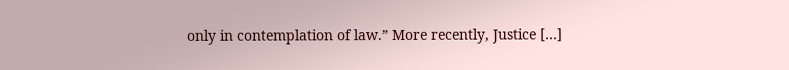only in contemplation of law.” More recently, Justice […]